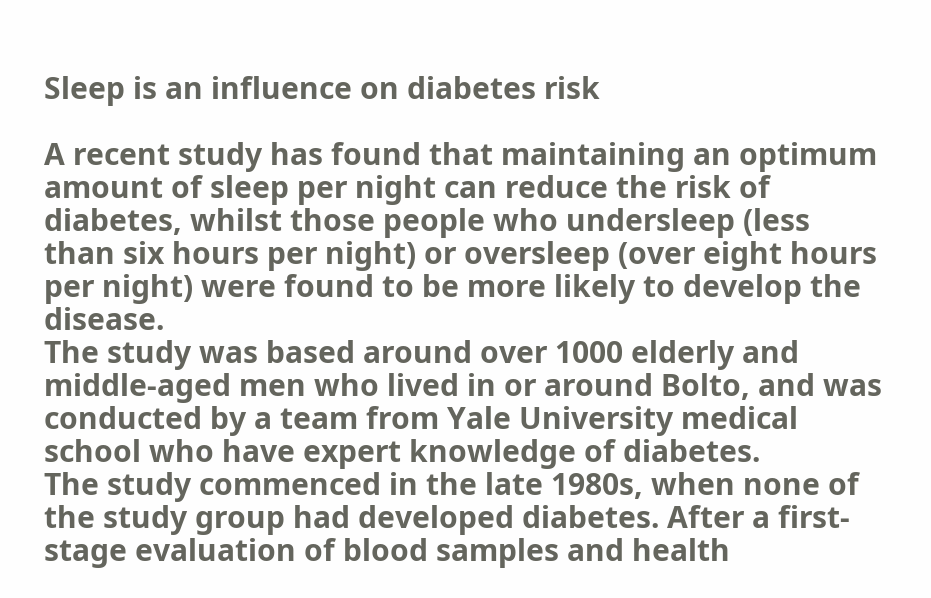Sleep is an influence on diabetes risk

A recent study has found that maintaining an optimum amount of sleep per night can reduce the risk of diabetes, whilst those people who undersleep (less than six hours per night) or oversleep (over eight hours per night) were found to be more likely to develop the disease.
The study was based around over 1000 elderly and middle-aged men who lived in or around Bolto, and was conducted by a team from Yale University medical school who have expert knowledge of diabetes.
The study commenced in the late 1980s, when none of the study group had developed diabetes. After a first-stage evaluation of blood samples and health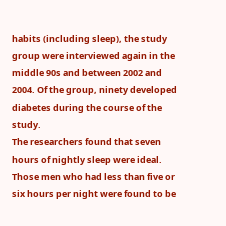habits (including sleep), the study group were interviewed again in the middle 90s and between 2002 and 2004. Of the group, ninety developed diabetes during the course of the study.
The researchers found that seven hours of nightly sleep were ideal. Those men who had less than five or six hours per night were found to be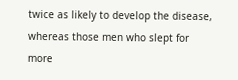twice as likely to develop the disease, whereas those men who slept for more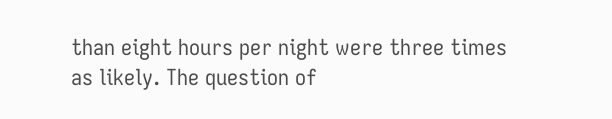than eight hours per night were three times as likely. The question of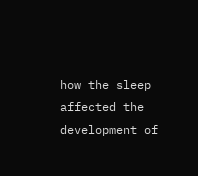how the sleep affected the development of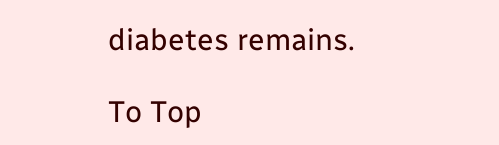diabetes remains.

To Top